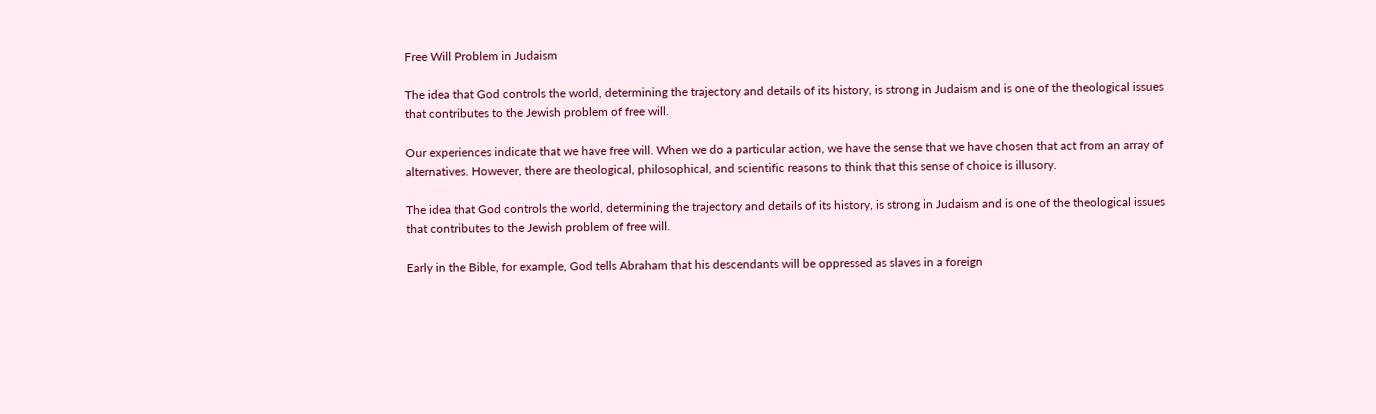Free Will Problem in Judaism

The idea that God controls the world, determining the trajectory and details of its history, is strong in Judaism and is one of the theological issues that contributes to the Jewish problem of free will.

Our experiences indicate that we have free will. When we do a particular action, we have the sense that we have chosen that act from an array of alternatives. However, there are theological, philosophical, and scientific reasons to think that this sense of choice is illusory.

The idea that God controls the world, determining the trajectory and details of its history, is strong in Judaism and is one of the theological issues that contributes to the Jewish problem of free will.

Early in the Bible, for example, God tells Abraham that his descendants will be oppressed as slaves in a foreign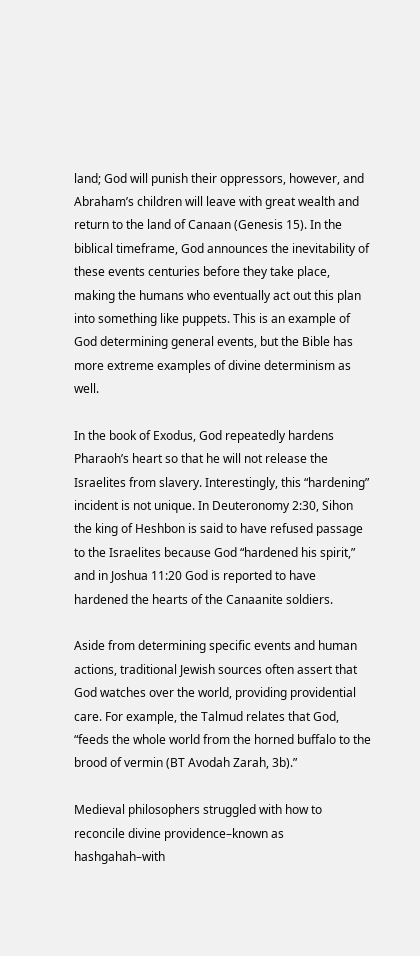land; God will punish their oppressors, however, and Abraham’s children will leave with great wealth and return to the land of Canaan (Genesis 15). In the biblical timeframe, God announces the inevitability of these events centuries before they take place, making the humans who eventually act out this plan into something like puppets. This is an example of God determining general events, but the Bible has more extreme examples of divine determinism as well.

In the book of Exodus, God repeatedly hardens Pharaoh’s heart so that he will not release the Israelites from slavery. Interestingly, this “hardening” incident is not unique. In Deuteronomy 2:30, Sihon the king of Heshbon is said to have refused passage to the Israelites because God “hardened his spirit,” and in Joshua 11:20 God is reported to have hardened the hearts of the Canaanite soldiers.

Aside from determining specific events and human actions, traditional Jewish sources often assert that God watches over the world, providing providential care. For example, the Talmud relates that God, “feeds the whole world from the horned buffalo to the brood of vermin (BT Avodah Zarah, 3b).”

Medieval philosophers struggled with how to reconcile divine providence–known as hashgahah–with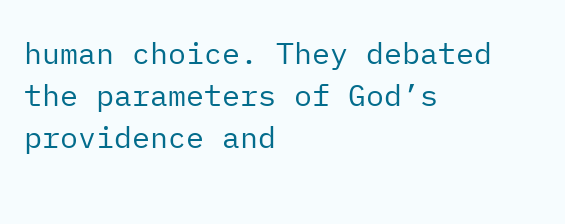human choice. They debated the parameters of God’s providence and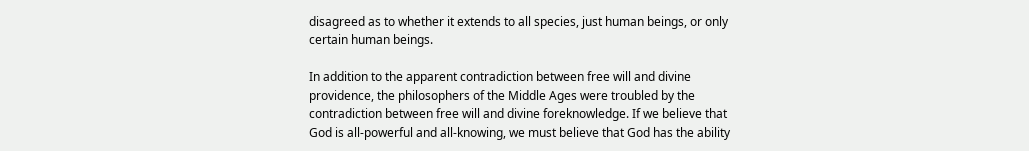disagreed as to whether it extends to all species, just human beings, or only certain human beings.

In addition to the apparent contradiction between free will and divine providence, the philosophers of the Middle Ages were troubled by the contradiction between free will and divine foreknowledge. If we believe that God is all-powerful and all-knowing, we must believe that God has the ability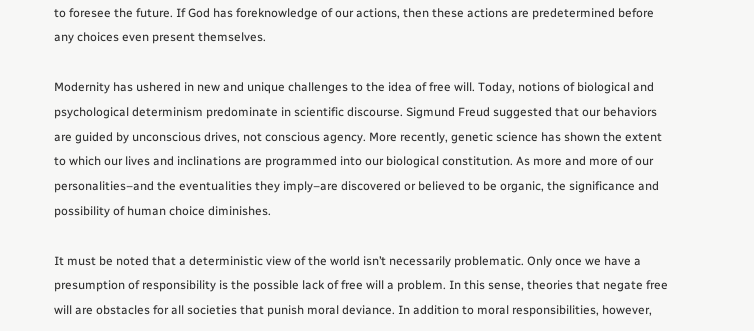to foresee the future. If God has foreknowledge of our actions, then these actions are predetermined before any choices even present themselves.

Modernity has ushered in new and unique challenges to the idea of free will. Today, notions of biological and psychological determinism predominate in scientific discourse. Sigmund Freud suggested that our behaviors are guided by unconscious drives, not conscious agency. More recently, genetic science has shown the extent to which our lives and inclinations are programmed into our biological constitution. As more and more of our personalities–and the eventualities they imply–are discovered or believed to be organic, the significance and possibility of human choice diminishes.

It must be noted that a deterministic view of the world isn’t necessarily problematic. Only once we have a presumption of responsibility is the possible lack of free will a problem. In this sense, theories that negate free will are obstacles for all societies that punish moral deviance. In addition to moral responsibilities, however,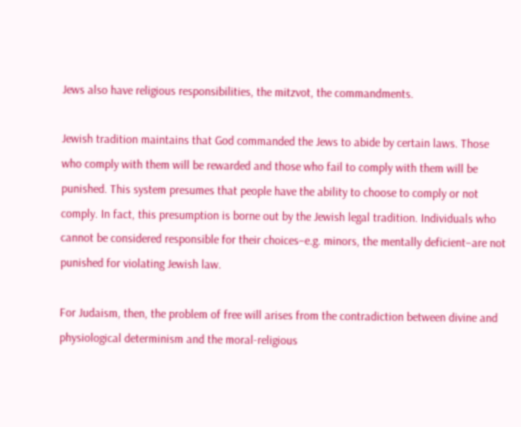Jews also have religious responsibilities, the mitzvot, the commandments.

Jewish tradition maintains that God commanded the Jews to abide by certain laws. Those who comply with them will be rewarded and those who fail to comply with them will be punished. This system presumes that people have the ability to choose to comply or not comply. In fact, this presumption is borne out by the Jewish legal tradition. Individuals who cannot be considered responsible for their choices–e.g. minors, the mentally deficient–are not punished for violating Jewish law.

For Judaism, then, the problem of free will arises from the contradiction between divine and physiological determinism and the moral-religious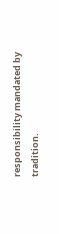responsibility mandated by tradition.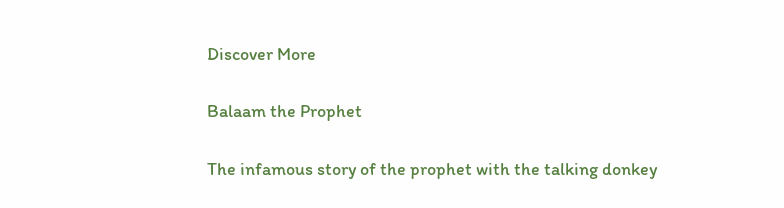Discover More

Balaam the Prophet

The infamous story of the prophet with the talking donkey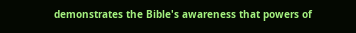demonstrates the Bible's awareness that powers of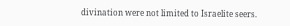divination were not limited to Israelite seers.